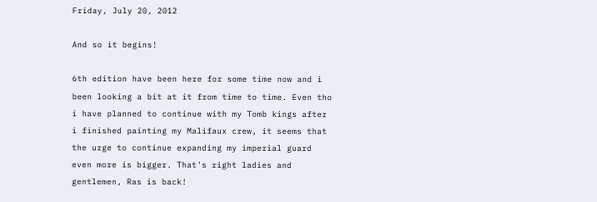Friday, July 20, 2012

And so it begins!

6th edition have been here for some time now and i been looking a bit at it from time to time. Even tho i have planned to continue with my Tomb kings after i finished painting my Malifaux crew, it seems that the urge to continue expanding my imperial guard even more is bigger. That's right ladies and gentlemen, Ras is back!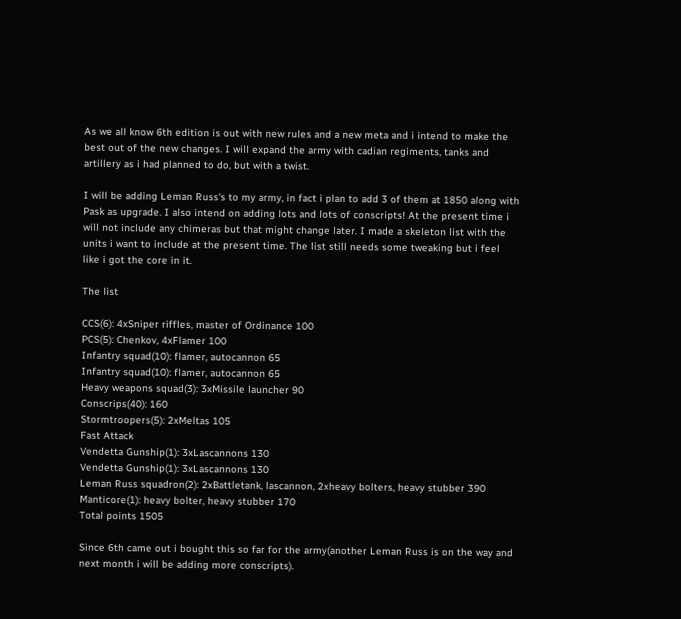As we all know 6th edition is out with new rules and a new meta and i intend to make the best out of the new changes. I will expand the army with cadian regiments, tanks and artillery as i had planned to do, but with a twist.

I will be adding Leman Russ's to my army, in fact i plan to add 3 of them at 1850 along with Pask as upgrade. I also intend on adding lots and lots of conscripts! At the present time i will not include any chimeras but that might change later. I made a skeleton list with the units i want to include at the present time. The list still needs some tweaking but i feel like i got the core in it.

The list

CCS(6): 4xSniper riffles, master of Ordinance 100
PCS(5): Chenkov, 4xFlamer 100
Infantry squad(10): flamer, autocannon 65
Infantry squad(10): flamer, autocannon 65
Heavy weapons squad(3): 3xMissile launcher 90
Conscrips(40): 160
Stormtroopers(5): 2xMeltas 105
Fast Attack
Vendetta Gunship(1): 3xLascannons 130
Vendetta Gunship(1): 3xLascannons 130
Leman Russ squadron(2): 2xBattletank, lascannon, 2xheavy bolters, heavy stubber 390
Manticore(1): heavy bolter, heavy stubber 170
Total points 1505

Since 6th came out i bought this so far for the army(another Leman Russ is on the way and next month i will be adding more conscripts).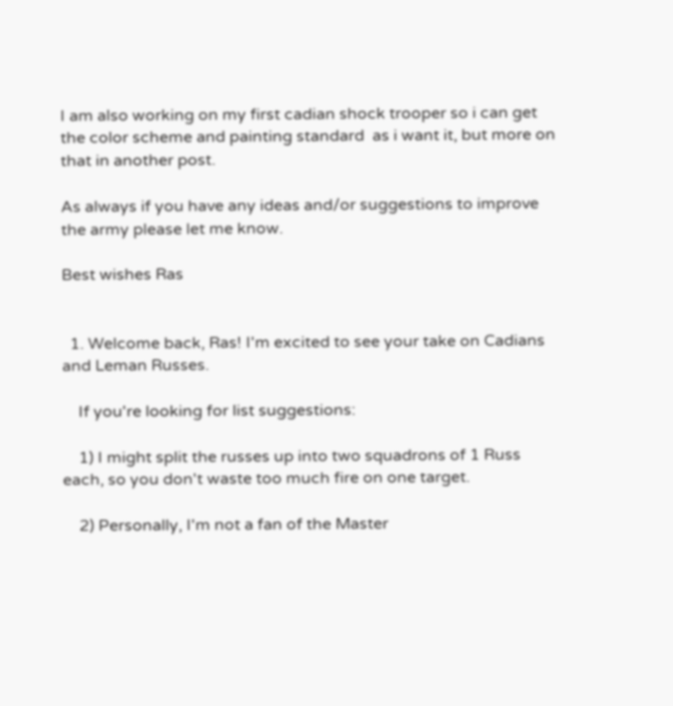I am also working on my first cadian shock trooper so i can get the color scheme and painting standard  as i want it, but more on that in another post.

As always if you have any ideas and/or suggestions to improve the army please let me know.

Best wishes Ras


  1. Welcome back, Ras! I'm excited to see your take on Cadians and Leman Russes.

    If you're looking for list suggestions:

    1) I might split the russes up into two squadrons of 1 Russ each, so you don't waste too much fire on one target.

    2) Personally, I'm not a fan of the Master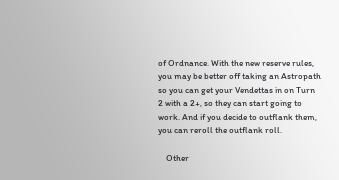of Ordnance. With the new reserve rules, you may be better off taking an Astropath so you can get your Vendettas in on Turn 2 with a 2+, so they can start going to work. And if you decide to outflank them, you can reroll the outflank roll.

    Other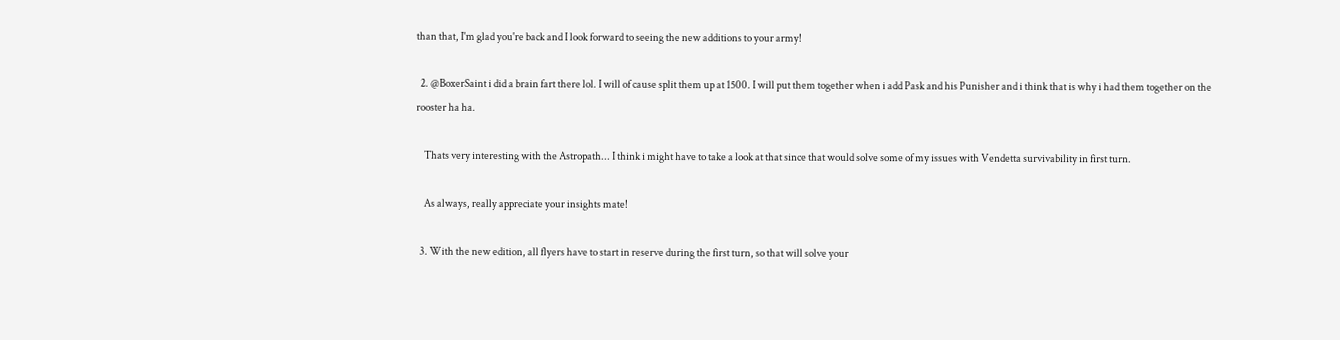than that, I'm glad you're back and I look forward to seeing the new additions to your army!

  2. @BoxerSaint i did a brain fart there lol. I will of cause split them up at 1500. I will put them together when i add Pask and his Punisher and i think that is why i had them together on the rooster ha ha.

    Thats very interesting with the Astropath... I think i might have to take a look at that since that would solve some of my issues with Vendetta survivability in first turn.

    As always, really appreciate your insights mate!

  3. With the new edition, all flyers have to start in reserve during the first turn, so that will solve your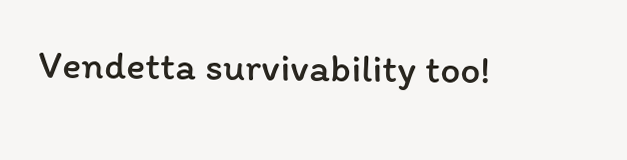Vendetta survivability too!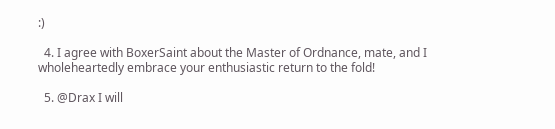:)

  4. I agree with BoxerSaint about the Master of Ordnance, mate, and I wholeheartedly embrace your enthusiastic return to the fold!

  5. @Drax I will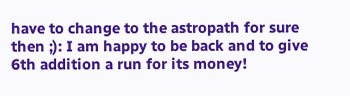have to change to the astropath for sure then ;): I am happy to be back and to give 6th addition a run for its money!